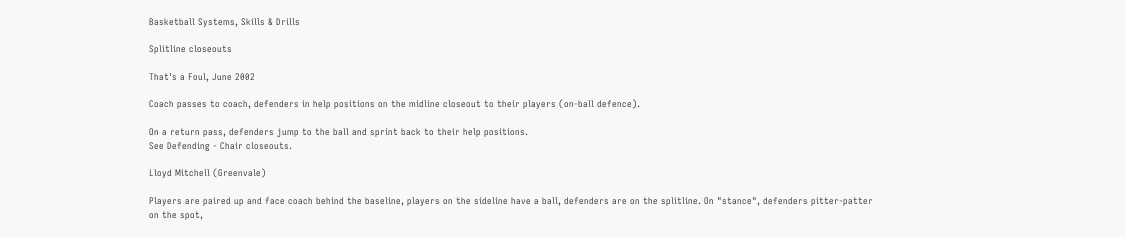Basketball Systems, Skills & Drills

Splitline closeouts

That's a Foul, June 2002

Coach passes to coach, defenders in help positions on the midline closeout to their players (on-ball defence).

On a return pass, defenders jump to the ball and sprint back to their help positions.
See Defending - Chair closeouts.

Lloyd Mitchell (Greenvale)

Players are paired up and face coach behind the baseline, players on the sideline have a ball, defenders are on the splitline. On "stance", defenders pitter-patter on the spot,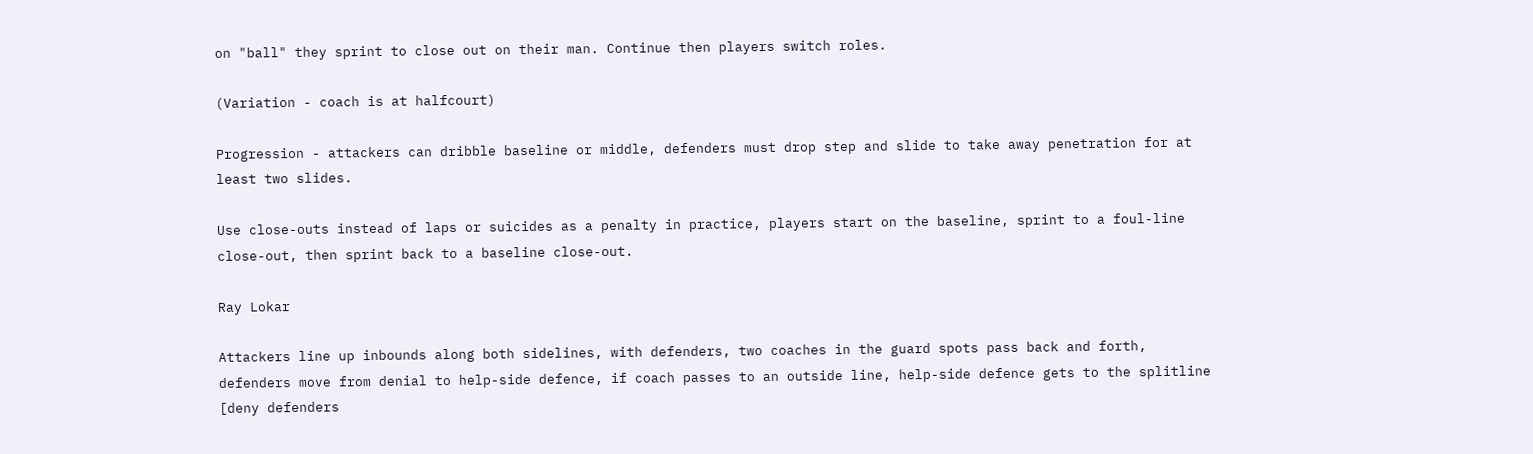on "ball" they sprint to close out on their man. Continue then players switch roles.

(Variation - coach is at halfcourt)

Progression - attackers can dribble baseline or middle, defenders must drop step and slide to take away penetration for at least two slides.

Use close-outs instead of laps or suicides as a penalty in practice, players start on the baseline, sprint to a foul-line close-out, then sprint back to a baseline close-out.

Ray Lokar

Attackers line up inbounds along both sidelines, with defenders, two coaches in the guard spots pass back and forth, defenders move from denial to help-side defence, if coach passes to an outside line, help-side defence gets to the splitline [deny defenders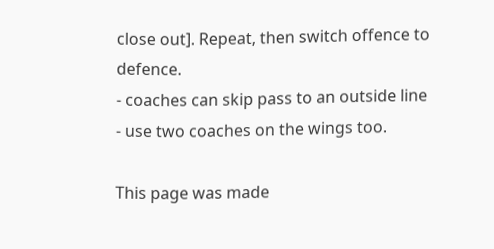close out]. Repeat, then switch offence to defence.
- coaches can skip pass to an outside line
- use two coaches on the wings too.

This page was made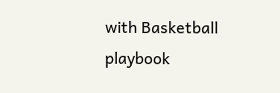with Basketball playbook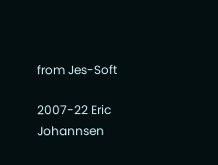from Jes-Soft

2007-22 Eric Johannsen